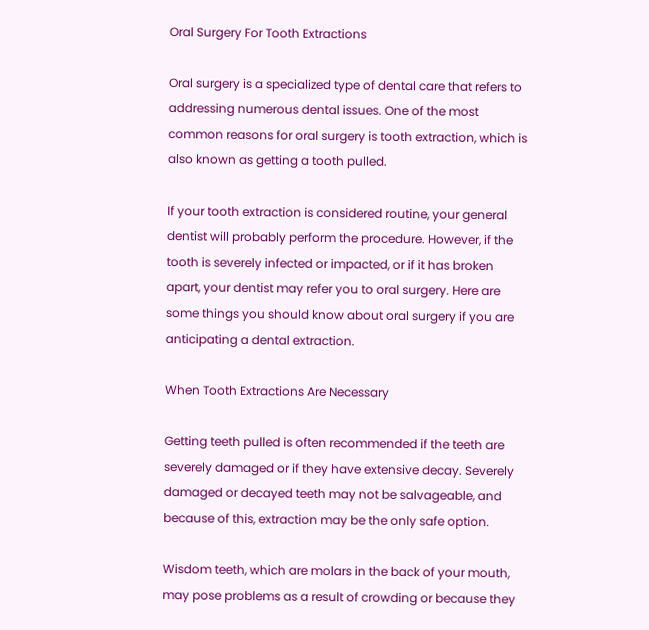Oral Surgery For Tooth Extractions

Oral surgery is a specialized type of dental care that refers to addressing numerous dental issues. One of the most common reasons for oral surgery is tooth extraction, which is also known as getting a tooth pulled.

If your tooth extraction is considered routine, your general dentist will probably perform the procedure. However, if the tooth is severely infected or impacted, or if it has broken apart, your dentist may refer you to oral surgery. Here are some things you should know about oral surgery if you are anticipating a dental extraction.

When Tooth Extractions Are Necessary

Getting teeth pulled is often recommended if the teeth are severely damaged or if they have extensive decay. Severely damaged or decayed teeth may not be salvageable, and because of this, extraction may be the only safe option.

Wisdom teeth, which are molars in the back of your mouth, may pose problems as a result of crowding or because they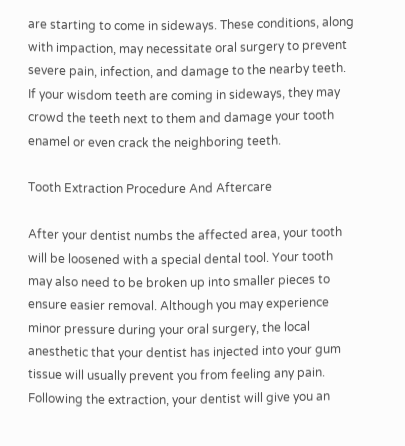are starting to come in sideways. These conditions, along with impaction, may necessitate oral surgery to prevent severe pain, infection, and damage to the nearby teeth. If your wisdom teeth are coming in sideways, they may crowd the teeth next to them and damage your tooth enamel or even crack the neighboring teeth.

Tooth Extraction Procedure And Aftercare

After your dentist numbs the affected area, your tooth will be loosened with a special dental tool. Your tooth may also need to be broken up into smaller pieces to ensure easier removal. Although you may experience minor pressure during your oral surgery, the local anesthetic that your dentist has injected into your gum tissue will usually prevent you from feeling any pain. Following the extraction, your dentist will give you an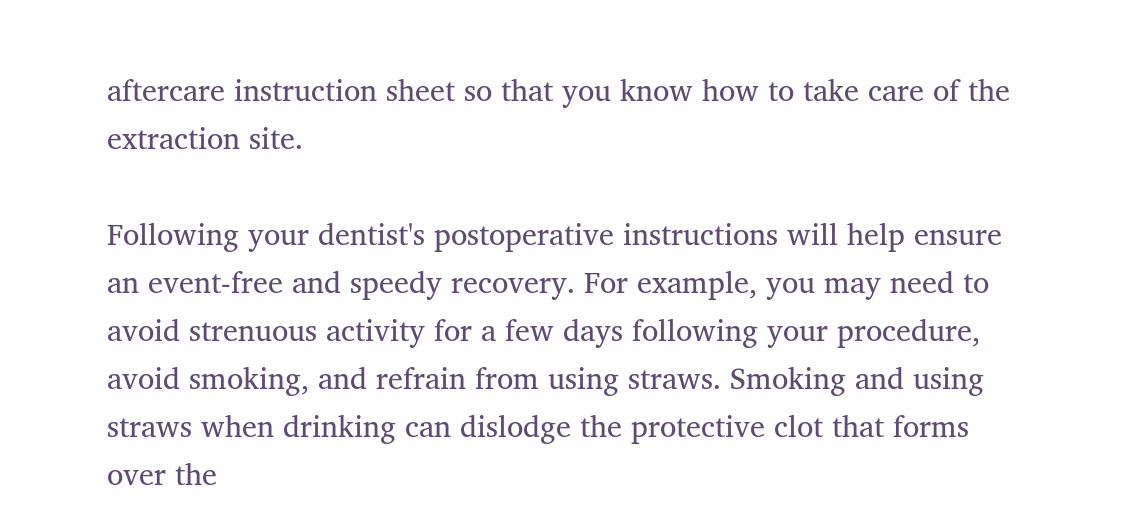aftercare instruction sheet so that you know how to take care of the extraction site.

Following your dentist's postoperative instructions will help ensure an event-free and speedy recovery. For example, you may need to avoid strenuous activity for a few days following your procedure, avoid smoking, and refrain from using straws. Smoking and using straws when drinking can dislodge the protective clot that forms over the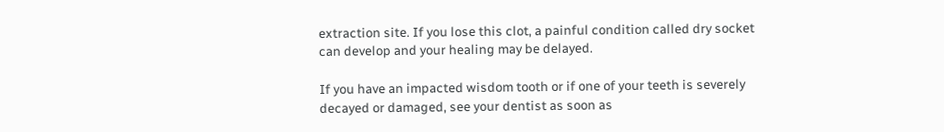extraction site. If you lose this clot, a painful condition called dry socket can develop and your healing may be delayed.

If you have an impacted wisdom tooth or if one of your teeth is severely decayed or damaged, see your dentist as soon as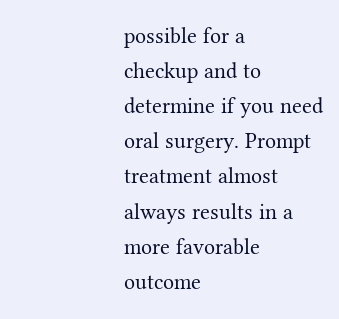possible for a checkup and to determine if you need oral surgery. Prompt treatment almost always results in a more favorable outcome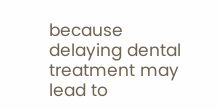because delaying dental treatment may lead to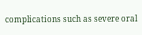complications such as severe oral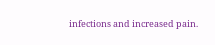infections and increased pain.